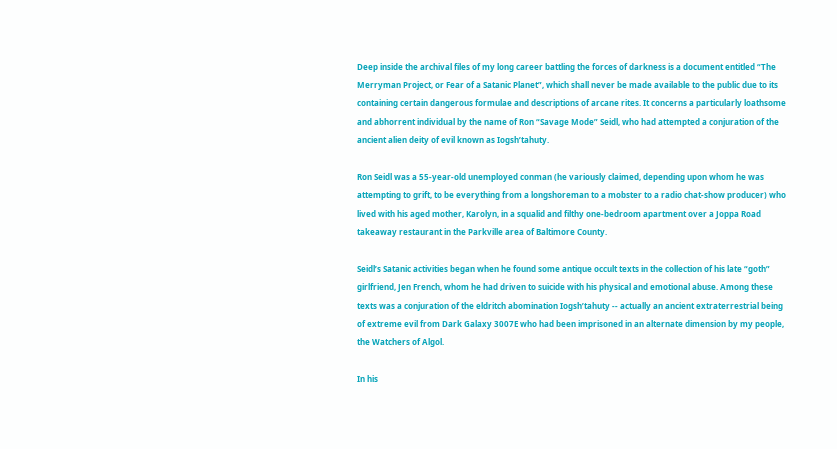Deep inside the archival files of my long career battling the forces of darkness is a document entitled “The Merryman Project, or Fear of a Satanic Planet”, which shall never be made available to the public due to its containing certain dangerous formulae and descriptions of arcane rites. It concerns a particularly loathsome and abhorrent individual by the name of Ron “Savage Mode” Seidl, who had attempted a conjuration of the ancient alien deity of evil known as Iogsh’tahuty.

Ron Seidl was a 55-year-old unemployed conman (he variously claimed, depending upon whom he was attempting to grift, to be everything from a longshoreman to a mobster to a radio chat-show producer) who lived with his aged mother, Karolyn, in a squalid and filthy one-bedroom apartment over a Joppa Road takeaway restaurant in the Parkville area of Baltimore County.

Seidl’s Satanic activities began when he found some antique occult texts in the collection of his late “goth” girlfriend, Jen French, whom he had driven to suicide with his physical and emotional abuse. Among these texts was a conjuration of the eldritch abomination Iogsh’tahuty -- actually an ancient extraterrestrial being of extreme evil from Dark Galaxy 3007E who had been imprisoned in an alternate dimension by my people, the Watchers of Algol.

In his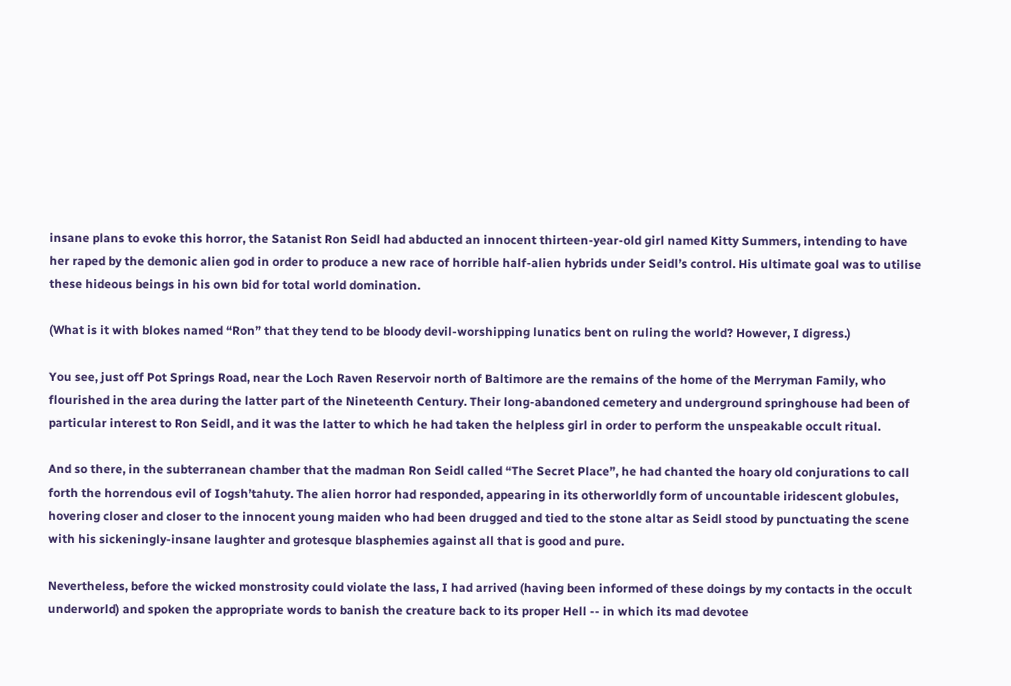insane plans to evoke this horror, the Satanist Ron Seidl had abducted an innocent thirteen-year-old girl named Kitty Summers, intending to have her raped by the demonic alien god in order to produce a new race of horrible half-alien hybrids under Seidl’s control. His ultimate goal was to utilise these hideous beings in his own bid for total world domination.

(What is it with blokes named “Ron” that they tend to be bloody devil-worshipping lunatics bent on ruling the world? However, I digress.)

You see, just off Pot Springs Road, near the Loch Raven Reservoir north of Baltimore are the remains of the home of the Merryman Family, who flourished in the area during the latter part of the Nineteenth Century. Their long-abandoned cemetery and underground springhouse had been of particular interest to Ron Seidl, and it was the latter to which he had taken the helpless girl in order to perform the unspeakable occult ritual.

And so there, in the subterranean chamber that the madman Ron Seidl called “The Secret Place”, he had chanted the hoary old conjurations to call forth the horrendous evil of Iogsh’tahuty. The alien horror had responded, appearing in its otherworldly form of uncountable iridescent globules, hovering closer and closer to the innocent young maiden who had been drugged and tied to the stone altar as Seidl stood by punctuating the scene with his sickeningly-insane laughter and grotesque blasphemies against all that is good and pure.

Nevertheless, before the wicked monstrosity could violate the lass, I had arrived (having been informed of these doings by my contacts in the occult underworld) and spoken the appropriate words to banish the creature back to its proper Hell -- in which its mad devotee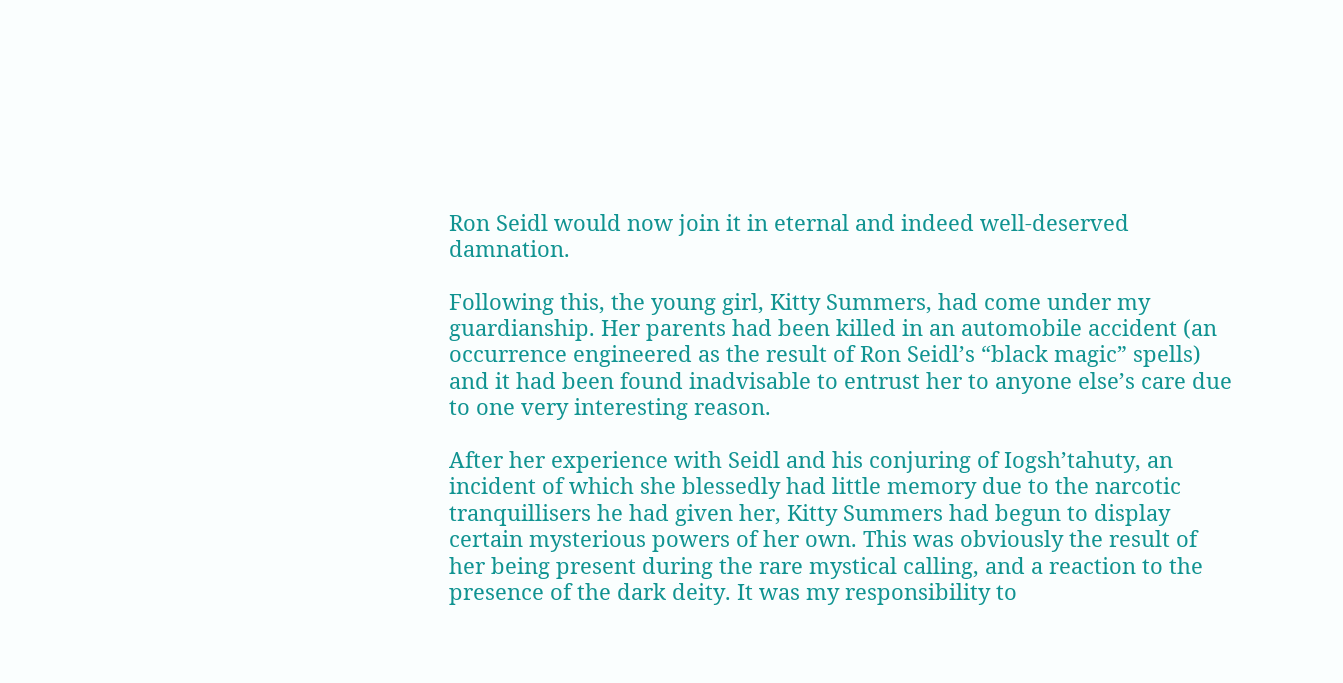Ron Seidl would now join it in eternal and indeed well-deserved damnation.

Following this, the young girl, Kitty Summers, had come under my guardianship. Her parents had been killed in an automobile accident (an occurrence engineered as the result of Ron Seidl’s “black magic” spells) and it had been found inadvisable to entrust her to anyone else’s care due to one very interesting reason.

After her experience with Seidl and his conjuring of Iogsh’tahuty, an incident of which she blessedly had little memory due to the narcotic tranquillisers he had given her, Kitty Summers had begun to display certain mysterious powers of her own. This was obviously the result of her being present during the rare mystical calling, and a reaction to the presence of the dark deity. It was my responsibility to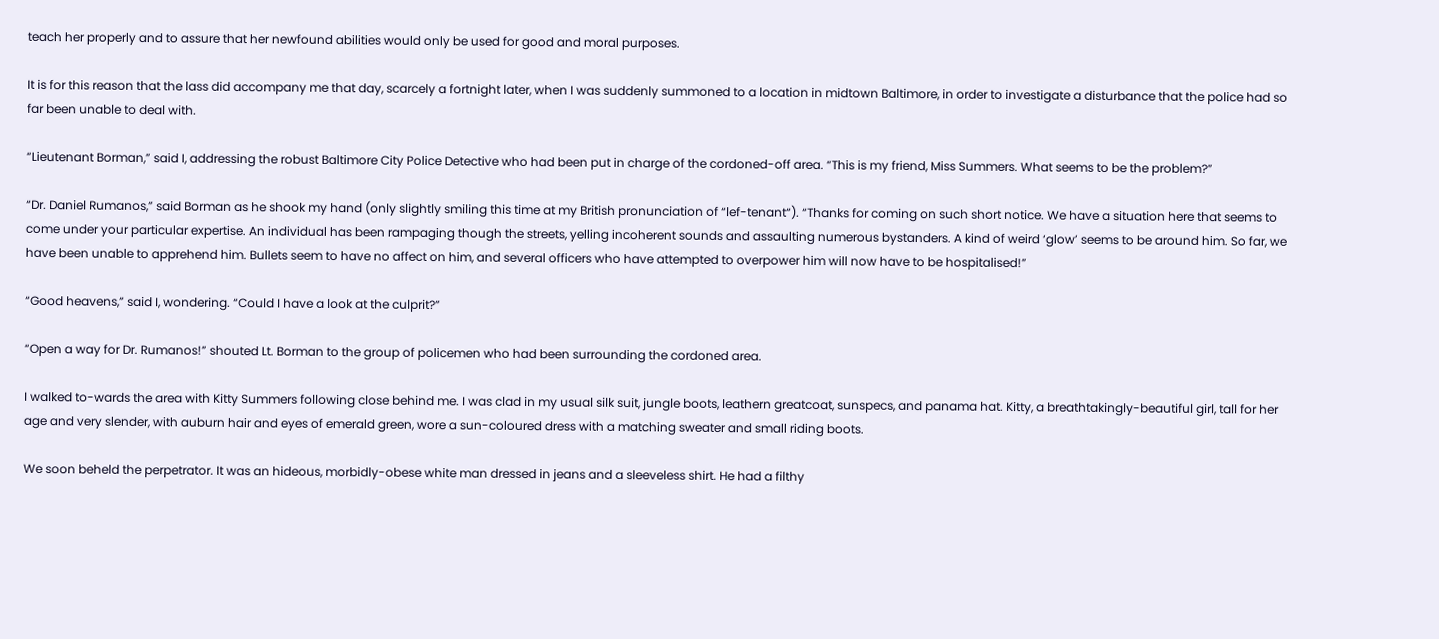teach her properly and to assure that her newfound abilities would only be used for good and moral purposes.

It is for this reason that the lass did accompany me that day, scarcely a fortnight later, when I was suddenly summoned to a location in midtown Baltimore, in order to investigate a disturbance that the police had so far been unable to deal with.

“Lieutenant Borman,” said I, addressing the robust Baltimore City Police Detective who had been put in charge of the cordoned-off area. “This is my friend, Miss Summers. What seems to be the problem?”

“Dr. Daniel Rumanos,” said Borman as he shook my hand (only slightly smiling this time at my British pronunciation of “lef-tenant“). “Thanks for coming on such short notice. We have a situation here that seems to come under your particular expertise. An individual has been rampaging though the streets, yelling incoherent sounds and assaulting numerous bystanders. A kind of weird ‘glow’ seems to be around him. So far, we have been unable to apprehend him. Bullets seem to have no affect on him, and several officers who have attempted to overpower him will now have to be hospitalised!”

“Good heavens,” said I, wondering. “Could I have a look at the culprit?”

“Open a way for Dr. Rumanos!” shouted Lt. Borman to the group of policemen who had been surrounding the cordoned area.

I walked to-wards the area with Kitty Summers following close behind me. I was clad in my usual silk suit, jungle boots, leathern greatcoat, sunspecs, and panama hat. Kitty, a breathtakingly-beautiful girl, tall for her age and very slender, with auburn hair and eyes of emerald green, wore a sun-coloured dress with a matching sweater and small riding boots.

We soon beheld the perpetrator. It was an hideous, morbidly-obese white man dressed in jeans and a sleeveless shirt. He had a filthy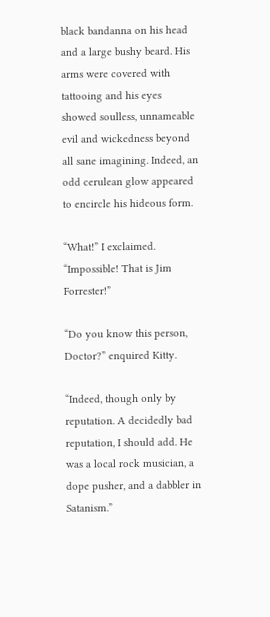black bandanna on his head and a large bushy beard. His arms were covered with tattooing and his eyes showed soulless, unnameable evil and wickedness beyond all sane imagining. Indeed, an odd cerulean glow appeared to encircle his hideous form.

“What!” I exclaimed. “Impossible! That is Jim Forrester!”

“Do you know this person, Doctor?” enquired Kitty.

“Indeed, though only by reputation. A decidedly bad reputation, I should add. He was a local rock musician, a dope pusher, and a dabbler in Satanism.”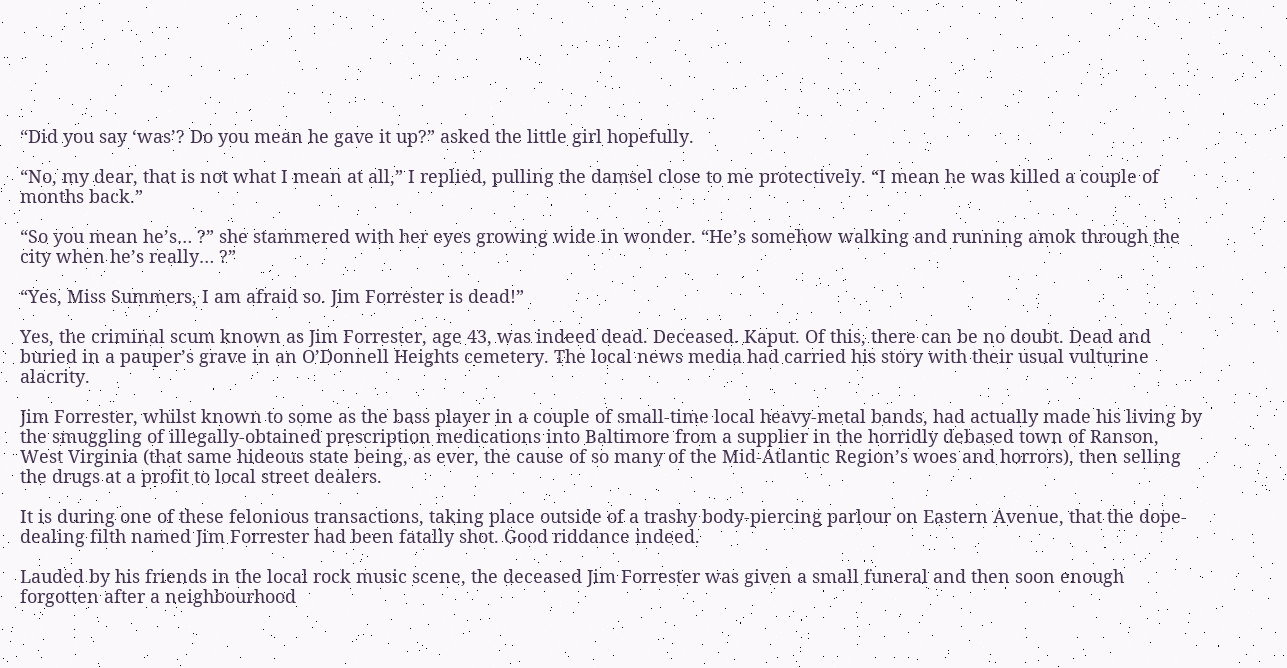“Did you say ‘was’? Do you mean he gave it up?” asked the little girl hopefully.

“No, my dear, that is not what I mean at all,” I replied, pulling the damsel close to me protectively. “I mean he was killed a couple of months back.”

“So you mean he’s… ?” she stammered with her eyes growing wide in wonder. “He’s somehow walking and running amok through the city when he’s really… ?”

“Yes, Miss Summers, I am afraid so. Jim Forrester is dead!”

Yes, the criminal scum known as Jim Forrester, age 43, was indeed dead. Deceased. Kaput. Of this, there can be no doubt. Dead and buried in a pauper’s grave in an O’Donnell Heights cemetery. The local news media had carried his story with their usual vulturine alacrity.

Jim Forrester, whilst known to some as the bass player in a couple of small-time local heavy-metal bands, had actually made his living by the smuggling of illegally-obtained prescription medications into Baltimore from a supplier in the horridly debased town of Ranson, West Virginia (that same hideous state being, as ever, the cause of so many of the Mid-Atlantic Region’s woes and horrors), then selling the drugs at a profit to local street dealers.

It is during one of these felonious transactions, taking place outside of a trashy body-piercing parlour on Eastern Avenue, that the dope-dealing filth named Jim Forrester had been fatally shot. Good riddance indeed.

Lauded by his friends in the local rock music scene, the deceased Jim Forrester was given a small funeral and then soon enough forgotten after a neighbourhood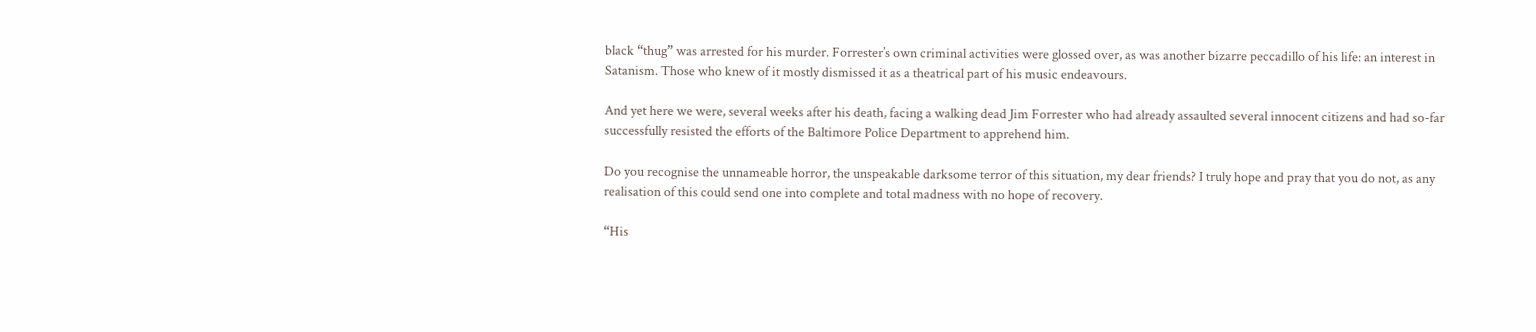black “thug” was arrested for his murder. Forrester’s own criminal activities were glossed over, as was another bizarre peccadillo of his life: an interest in Satanism. Those who knew of it mostly dismissed it as a theatrical part of his music endeavours.

And yet here we were, several weeks after his death, facing a walking dead Jim Forrester who had already assaulted several innocent citizens and had so-far successfully resisted the efforts of the Baltimore Police Department to apprehend him.

Do you recognise the unnameable horror, the unspeakable darksome terror of this situation, my dear friends? I truly hope and pray that you do not, as any realisation of this could send one into complete and total madness with no hope of recovery.

“His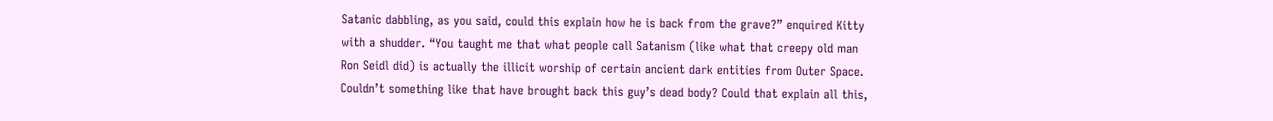Satanic dabbling, as you said, could this explain how he is back from the grave?” enquired Kitty with a shudder. “You taught me that what people call Satanism (like what that creepy old man Ron Seidl did) is actually the illicit worship of certain ancient dark entities from Outer Space. Couldn’t something like that have brought back this guy’s dead body? Could that explain all this,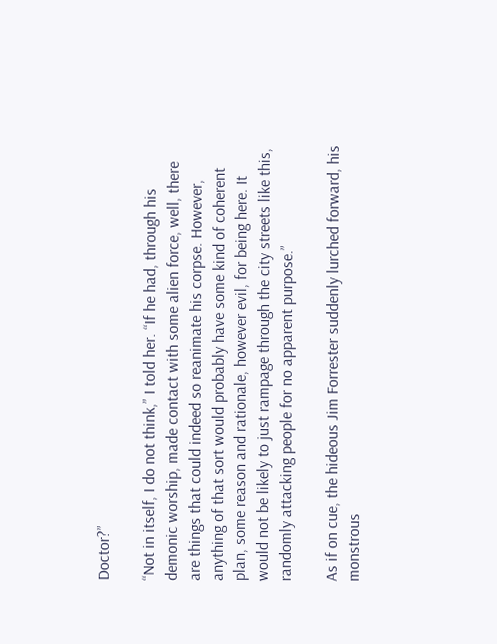Doctor?”

“Not in itself, I do not think,” I told her. “If he had, through his demonic worship, made contact with some alien force, well, there are things that could indeed so reanimate his corpse. However, anything of that sort would probably have some kind of coherent plan, some reason and rationale, however evil, for being here. It would not be likely to just rampage through the city streets like this, randomly attacking people for no apparent purpose.”

As if on cue, the hideous Jim Forrester suddenly lurched forward, his monstrous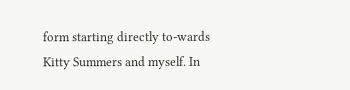form starting directly to-wards Kitty Summers and myself. In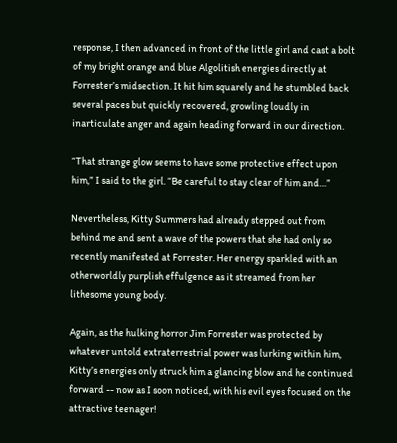response, I then advanced in front of the little girl and cast a bolt of my bright orange and blue Algolitish energies directly at Forrester’s midsection. It hit him squarely and he stumbled back several paces but quickly recovered, growling loudly in inarticulate anger and again heading forward in our direction.

“That strange glow seems to have some protective effect upon him,” I said to the girl. “Be careful to stay clear of him and…”

Nevertheless, Kitty Summers had already stepped out from behind me and sent a wave of the powers that she had only so recently manifested at Forrester. Her energy sparkled with an otherworldly purplish effulgence as it streamed from her lithesome young body.

Again, as the hulking horror Jim Forrester was protected by whatever untold extraterrestrial power was lurking within him, Kitty’s energies only struck him a glancing blow and he continued forward -- now as I soon noticed, with his evil eyes focused on the attractive teenager!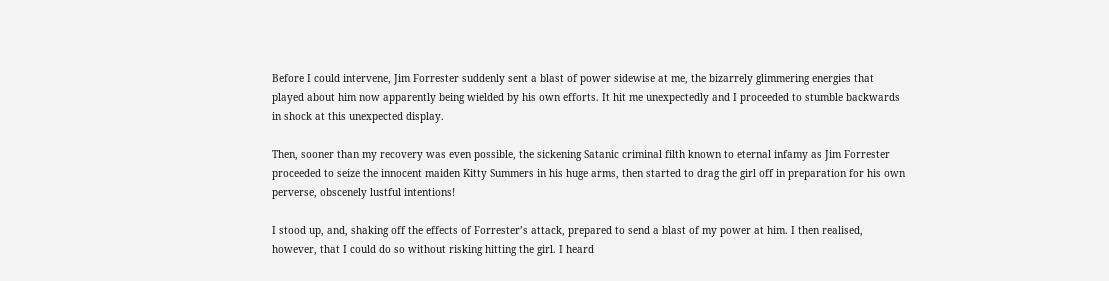Before I could intervene, Jim Forrester suddenly sent a blast of power sidewise at me, the bizarrely glimmering energies that played about him now apparently being wielded by his own efforts. It hit me unexpectedly and I proceeded to stumble backwards in shock at this unexpected display.

Then, sooner than my recovery was even possible, the sickening Satanic criminal filth known to eternal infamy as Jim Forrester proceeded to seize the innocent maiden Kitty Summers in his huge arms, then started to drag the girl off in preparation for his own perverse, obscenely lustful intentions!

I stood up, and, shaking off the effects of Forrester’s attack, prepared to send a blast of my power at him. I then realised, however, that I could do so without risking hitting the girl. I heard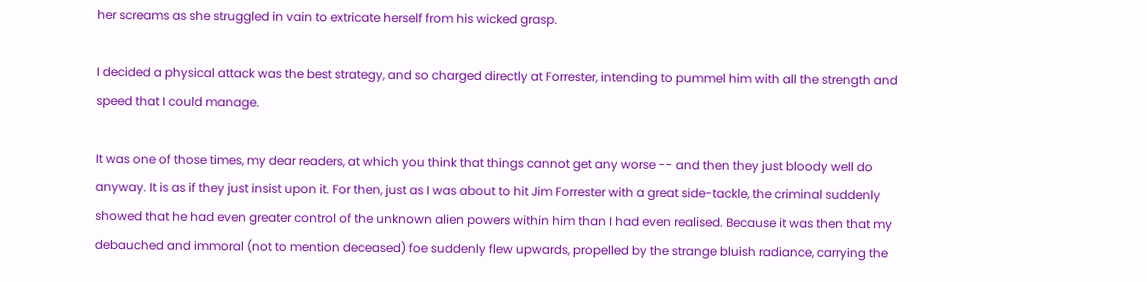her screams as she struggled in vain to extricate herself from his wicked grasp.

I decided a physical attack was the best strategy, and so charged directly at Forrester, intending to pummel him with all the strength and speed that I could manage.

It was one of those times, my dear readers, at which you think that things cannot get any worse -- and then they just bloody well do anyway. It is as if they just insist upon it. For then, just as I was about to hit Jim Forrester with a great side-tackle, the criminal suddenly showed that he had even greater control of the unknown alien powers within him than I had even realised. Because it was then that my debauched and immoral (not to mention deceased) foe suddenly flew upwards, propelled by the strange bluish radiance, carrying the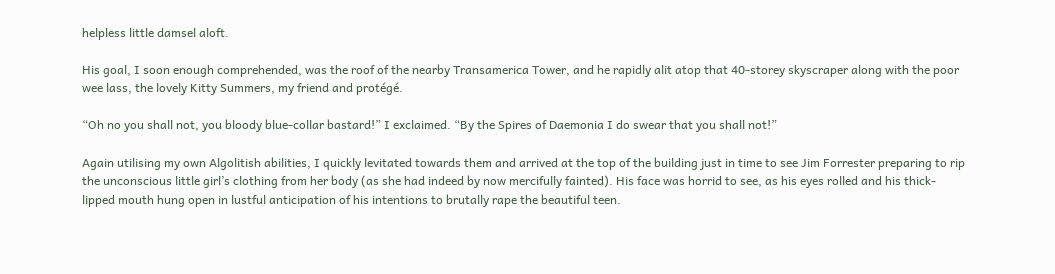helpless little damsel aloft.

His goal, I soon enough comprehended, was the roof of the nearby Transamerica Tower, and he rapidly alit atop that 40-storey skyscraper along with the poor wee lass, the lovely Kitty Summers, my friend and protégé.

“Oh no you shall not, you bloody blue-collar bastard!” I exclaimed. “By the Spires of Daemonia I do swear that you shall not!”

Again utilising my own Algolitish abilities, I quickly levitated towards them and arrived at the top of the building just in time to see Jim Forrester preparing to rip the unconscious little girl’s clothing from her body (as she had indeed by now mercifully fainted). His face was horrid to see, as his eyes rolled and his thick-lipped mouth hung open in lustful anticipation of his intentions to brutally rape the beautiful teen.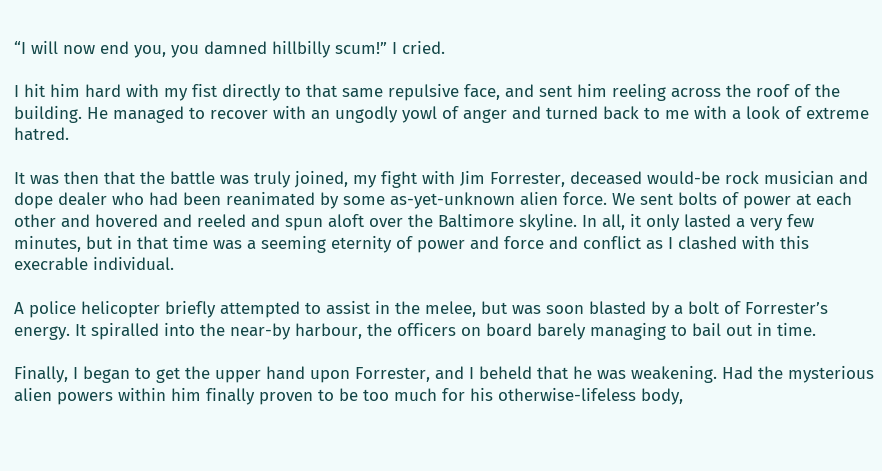“I will now end you, you damned hillbilly scum!” I cried.

I hit him hard with my fist directly to that same repulsive face, and sent him reeling across the roof of the building. He managed to recover with an ungodly yowl of anger and turned back to me with a look of extreme hatred.

It was then that the battle was truly joined, my fight with Jim Forrester, deceased would-be rock musician and dope dealer who had been reanimated by some as-yet-unknown alien force. We sent bolts of power at each other and hovered and reeled and spun aloft over the Baltimore skyline. In all, it only lasted a very few minutes, but in that time was a seeming eternity of power and force and conflict as I clashed with this execrable individual.

A police helicopter briefly attempted to assist in the melee, but was soon blasted by a bolt of Forrester’s energy. It spiralled into the near-by harbour, the officers on board barely managing to bail out in time.

Finally, I began to get the upper hand upon Forrester, and I beheld that he was weakening. Had the mysterious alien powers within him finally proven to be too much for his otherwise-lifeless body,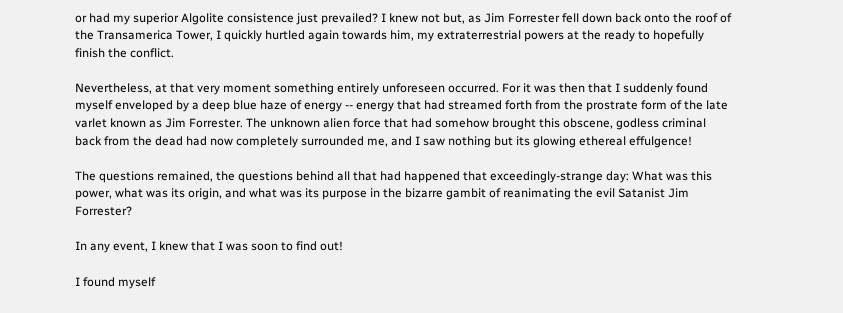or had my superior Algolite consistence just prevailed? I knew not but, as Jim Forrester fell down back onto the roof of the Transamerica Tower, I quickly hurtled again towards him, my extraterrestrial powers at the ready to hopefully finish the conflict.

Nevertheless, at that very moment something entirely unforeseen occurred. For it was then that I suddenly found myself enveloped by a deep blue haze of energy -- energy that had streamed forth from the prostrate form of the late varlet known as Jim Forrester. The unknown alien force that had somehow brought this obscene, godless criminal back from the dead had now completely surrounded me, and I saw nothing but its glowing ethereal effulgence!

The questions remained, the questions behind all that had happened that exceedingly-strange day: What was this power, what was its origin, and what was its purpose in the bizarre gambit of reanimating the evil Satanist Jim Forrester?

In any event, I knew that I was soon to find out!

I found myself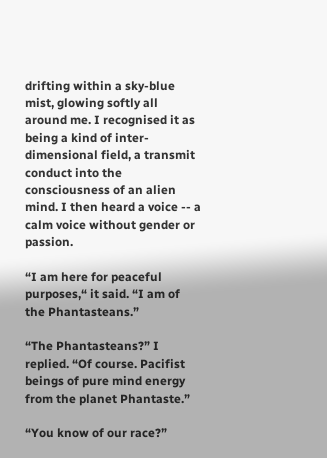drifting within a sky-blue mist, glowing softly all around me. I recognised it as being a kind of inter-dimensional field, a transmit conduct into the consciousness of an alien mind. I then heard a voice -- a calm voice without gender or passion.

“I am here for peaceful purposes,“ it said. “I am of the Phantasteans.”

“The Phantasteans?” I replied. “Of course. Pacifist beings of pure mind energy from the planet Phantaste.”

“You know of our race?”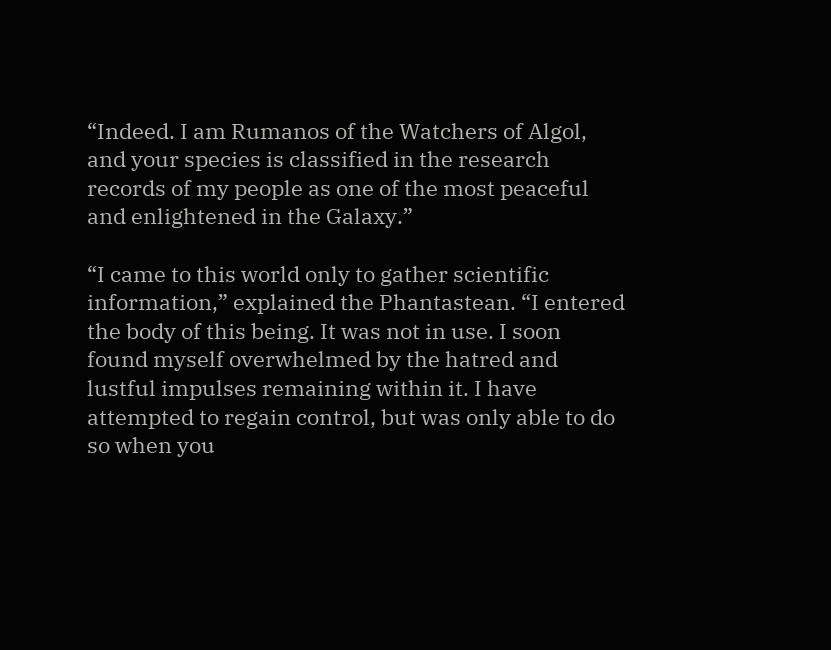“Indeed. I am Rumanos of the Watchers of Algol, and your species is classified in the research records of my people as one of the most peaceful and enlightened in the Galaxy.”

“I came to this world only to gather scientific information,” explained the Phantastean. “I entered the body of this being. It was not in use. I soon found myself overwhelmed by the hatred and lustful impulses remaining within it. I have attempted to regain control, but was only able to do so when you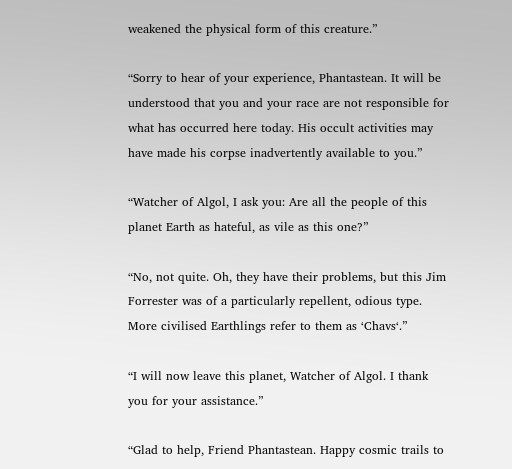weakened the physical form of this creature.”

“Sorry to hear of your experience, Phantastean. It will be understood that you and your race are not responsible for what has occurred here today. His occult activities may have made his corpse inadvertently available to you.”

“Watcher of Algol, I ask you: Are all the people of this planet Earth as hateful, as vile as this one?”

“No, not quite. Oh, they have their problems, but this Jim Forrester was of a particularly repellent, odious type. More civilised Earthlings refer to them as ‘Chavs‘.”

“I will now leave this planet, Watcher of Algol. I thank you for your assistance.”

“Glad to help, Friend Phantastean. Happy cosmic trails to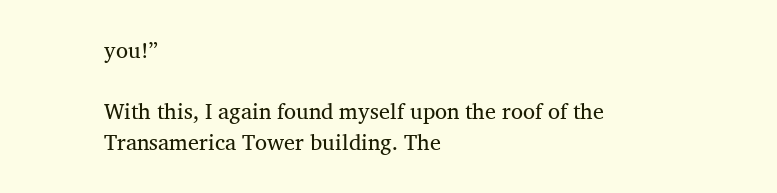you!”

With this, I again found myself upon the roof of the Transamerica Tower building. The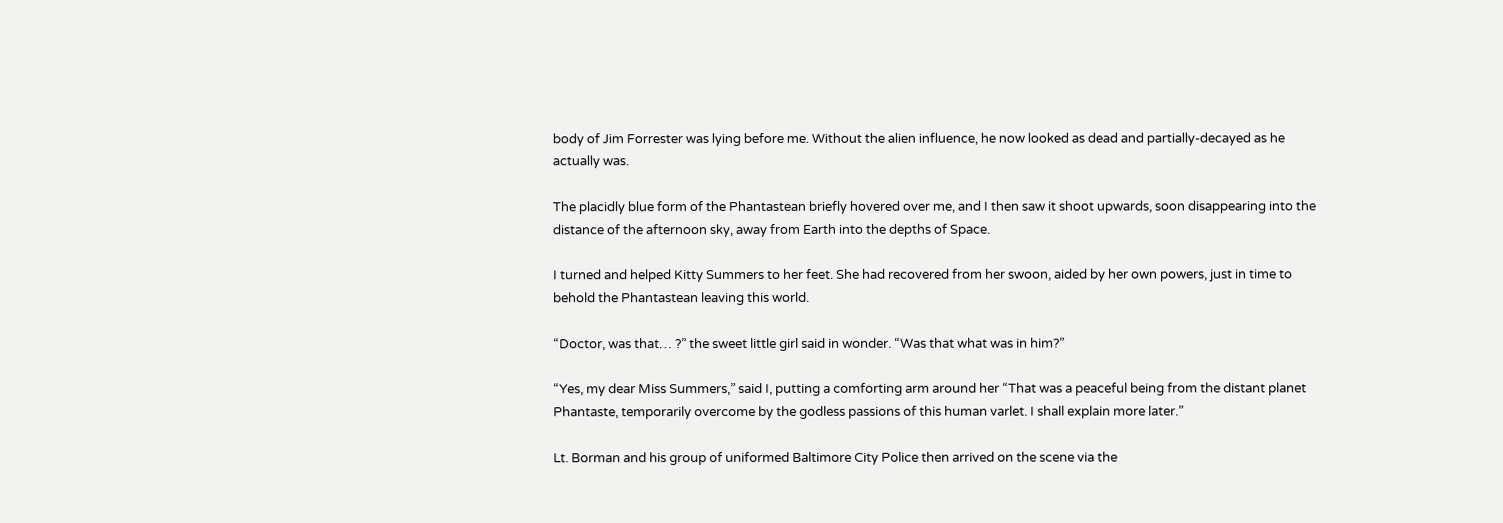body of Jim Forrester was lying before me. Without the alien influence, he now looked as dead and partially-decayed as he actually was.

The placidly blue form of the Phantastean briefly hovered over me, and I then saw it shoot upwards, soon disappearing into the distance of the afternoon sky, away from Earth into the depths of Space.

I turned and helped Kitty Summers to her feet. She had recovered from her swoon, aided by her own powers, just in time to behold the Phantastean leaving this world.

“Doctor, was that… ?” the sweet little girl said in wonder. “Was that what was in him?”

“Yes, my dear Miss Summers,” said I, putting a comforting arm around her “That was a peaceful being from the distant planet Phantaste, temporarily overcome by the godless passions of this human varlet. I shall explain more later.”

Lt. Borman and his group of uniformed Baltimore City Police then arrived on the scene via the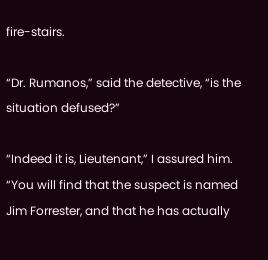fire-stairs.

“Dr. Rumanos,” said the detective, “is the situation defused?”

“Indeed it is, Lieutenant,” I assured him. “You will find that the suspect is named Jim Forrester, and that he has actually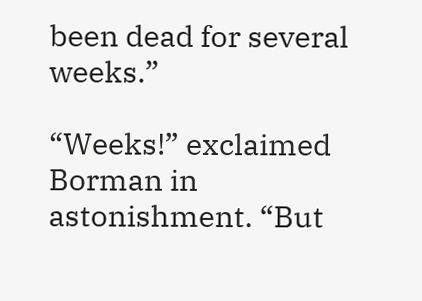been dead for several weeks.”

“Weeks!” exclaimed Borman in astonishment. “But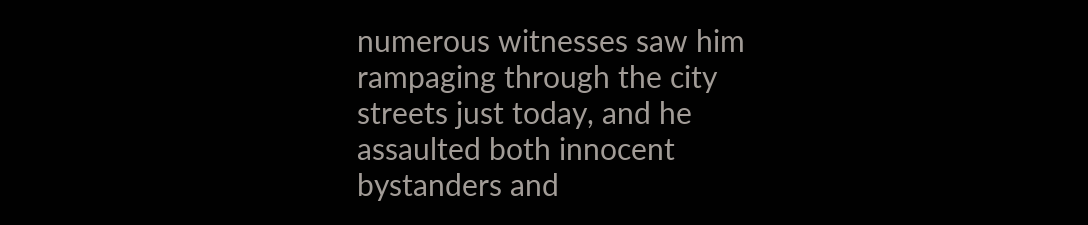numerous witnesses saw him rampaging through the city streets just today, and he assaulted both innocent bystanders and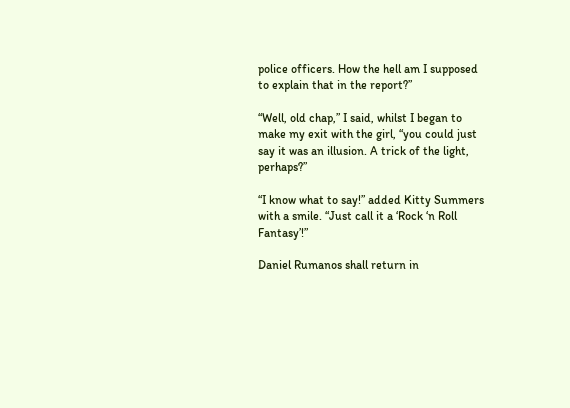police officers. How the hell am I supposed to explain that in the report?”

“Well, old chap,” I said, whilst I began to make my exit with the girl, “you could just say it was an illusion. A trick of the light, perhaps?”

“I know what to say!” added Kitty Summers with a smile. “Just call it a ‘Rock ‘n Roll Fantasy’!”

Daniel Rumanos shall return in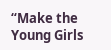“Make the Young Girls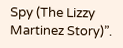Spy (The Lizzy Martinez Story)”.